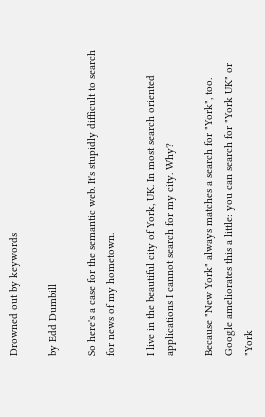Drowned out by keywords

by Edd Dumbill

So here's a case for the semantic web. It's stupidly difficult to search for news of my hometown.

I live in the beautiful city of York, UK. In most search oriented applications I cannot search for my city. Why?

Because "New York" always matches a search for "York", too.
Google ameliorates this a little: you can search for "York UK" or "York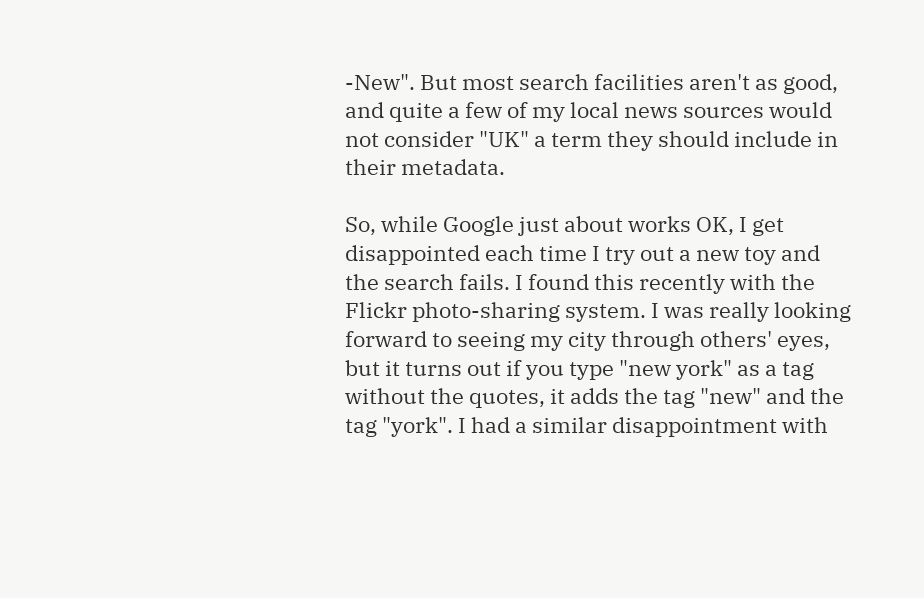-New". But most search facilities aren't as good, and quite a few of my local news sources would not consider "UK" a term they should include in their metadata.

So, while Google just about works OK, I get disappointed each time I try out a new toy and the search fails. I found this recently with the Flickr photo-sharing system. I was really looking forward to seeing my city through others' eyes, but it turns out if you type "new york" as a tag without the quotes, it adds the tag "new" and the tag "york". I had a similar disappointment with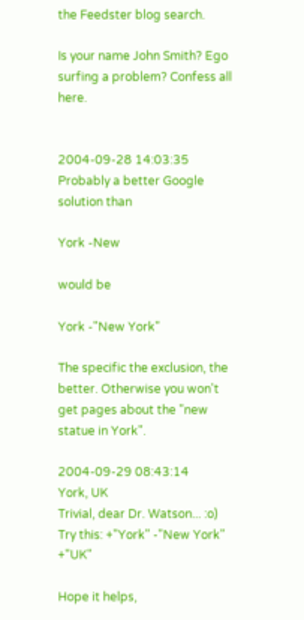the Feedster blog search.

Is your name John Smith? Ego surfing a problem? Confess all here.


2004-09-28 14:03:35
Probably a better Google solution than

York -New

would be

York -"New York"

The specific the exclusion, the better. Otherwise you won't get pages about the "new statue in York".

2004-09-29 08:43:14
York, UK
Trivial, dear Dr. Watson... :o)
Try this: +"York" -"New York" +"UK"

Hope it helps,